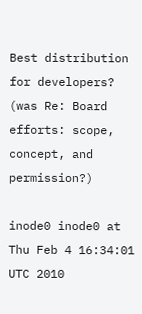Best distribution for developers? (was Re: Board efforts: scope, concept, and permission?)

inode0 inode0 at
Thu Feb 4 16:34:01 UTC 2010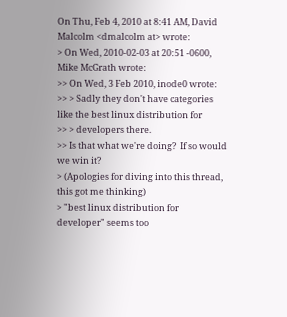On Thu, Feb 4, 2010 at 8:41 AM, David Malcolm <dmalcolm at> wrote:
> On Wed, 2010-02-03 at 20:51 -0600, Mike McGrath wrote:
>> On Wed, 3 Feb 2010, inode0 wrote:
>> > Sadly they don't have categories like the best linux distribution for
>> > developers there.
>> Is that what we're doing?  If so would we win it?
> (Apologies for diving into this thread, this got me thinking)
> "best linux distribution for developer" seems too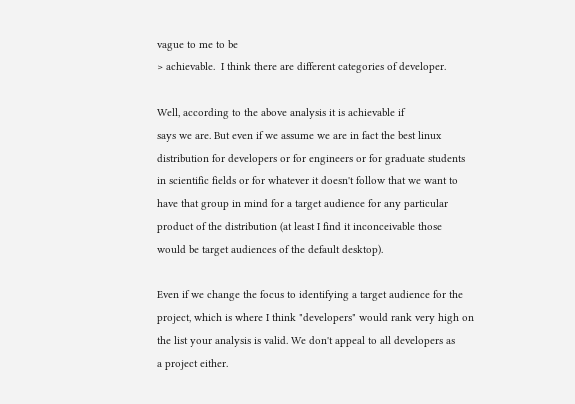vague to me to be
> achievable.  I think there are different categories of developer.

Well, according to the above analysis it is achievable if
says we are. But even if we assume we are in fact the best linux
distribution for developers or for engineers or for graduate students
in scientific fields or for whatever it doesn't follow that we want to
have that group in mind for a target audience for any particular
product of the distribution (at least I find it inconceivable those
would be target audiences of the default desktop).

Even if we change the focus to identifying a target audience for the
project, which is where I think "developers" would rank very high on
the list your analysis is valid. We don't appeal to all developers as
a project either.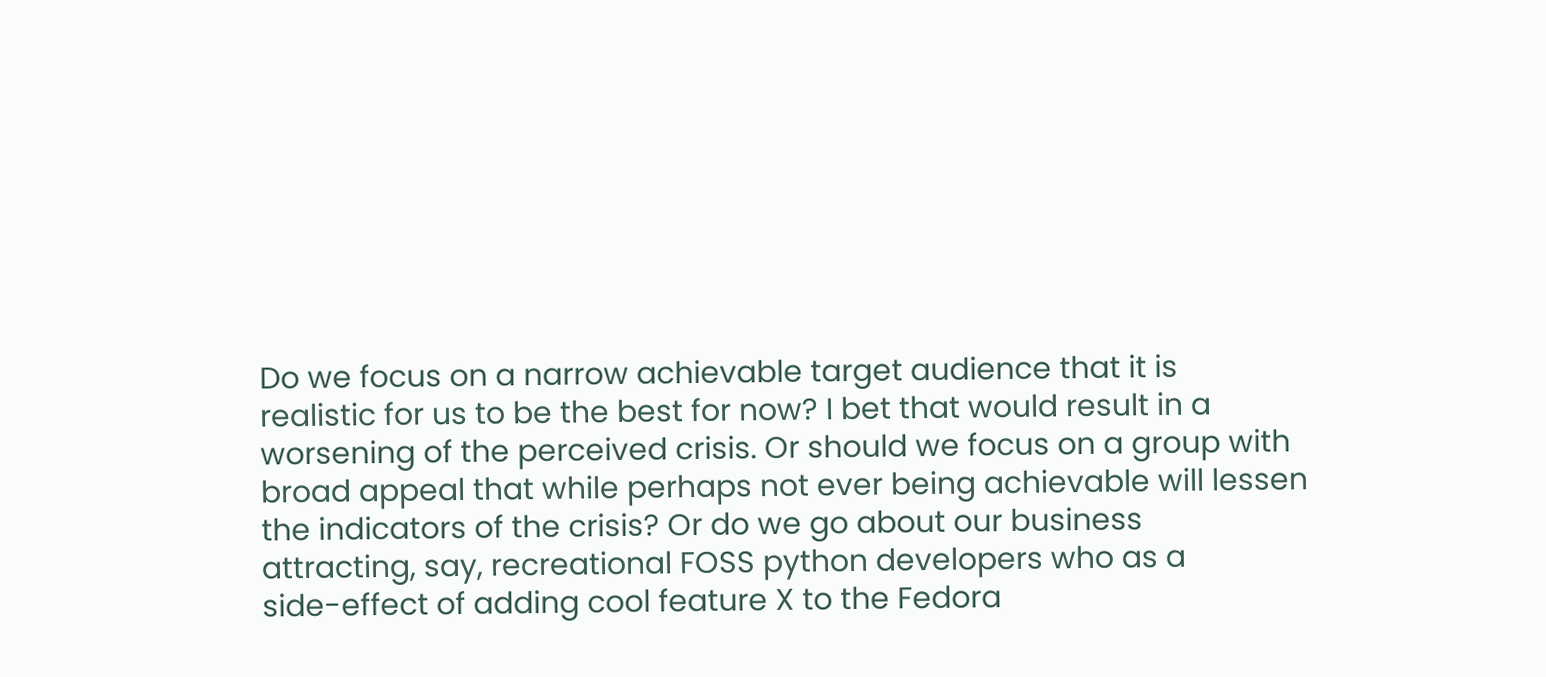Do we focus on a narrow achievable target audience that it is
realistic for us to be the best for now? I bet that would result in a
worsening of the perceived crisis. Or should we focus on a group with
broad appeal that while perhaps not ever being achievable will lessen
the indicators of the crisis? Or do we go about our business
attracting, say, recreational FOSS python developers who as a
side-effect of adding cool feature X to the Fedora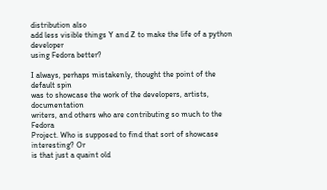distribution also
add less visible things Y and Z to make the life of a python developer
using Fedora better?

I always, perhaps mistakenly, thought the point of the default spin
was to showcase the work of the developers, artists, documentation
writers, and others who are contributing so much to the Fedora
Project. Who is supposed to find that sort of showcase interesting? Or
is that just a quaint old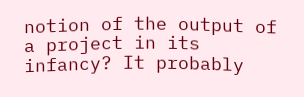notion of the output of a project in its
infancy? It probably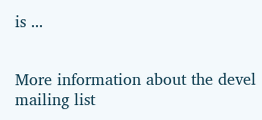is ...


More information about the devel mailing list